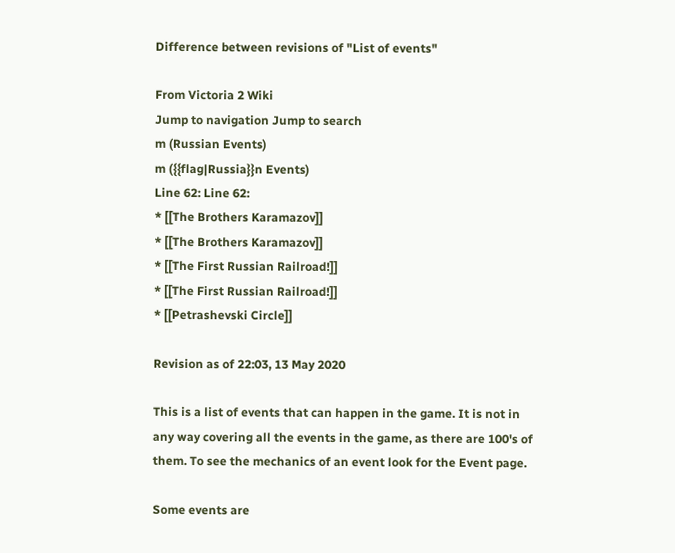Difference between revisions of "List of events"

From Victoria 2 Wiki
Jump to navigation Jump to search
m (Russian Events)
m ({{flag|Russia}}n Events)
Line 62: Line 62:
* [[The Brothers Karamazov]]
* [[The Brothers Karamazov]]
* [[The First Russian Railroad!]]
* [[The First Russian Railroad!]]
* [[Petrashevski Circle]]

Revision as of 22:03, 13 May 2020

This is a list of events that can happen in the game. It is not in any way covering all the events in the game, as there are 100's of them. To see the mechanics of an event look for the Event page.

Some events are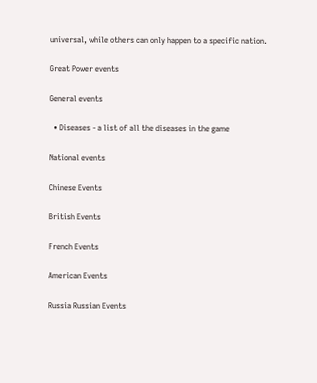universal, while others can only happen to a specific nation.

Great Power events

General events

  • Diseases - a list of all the diseases in the game

National events

Chinese Events

British Events

French Events

American Events

Russia Russian Events